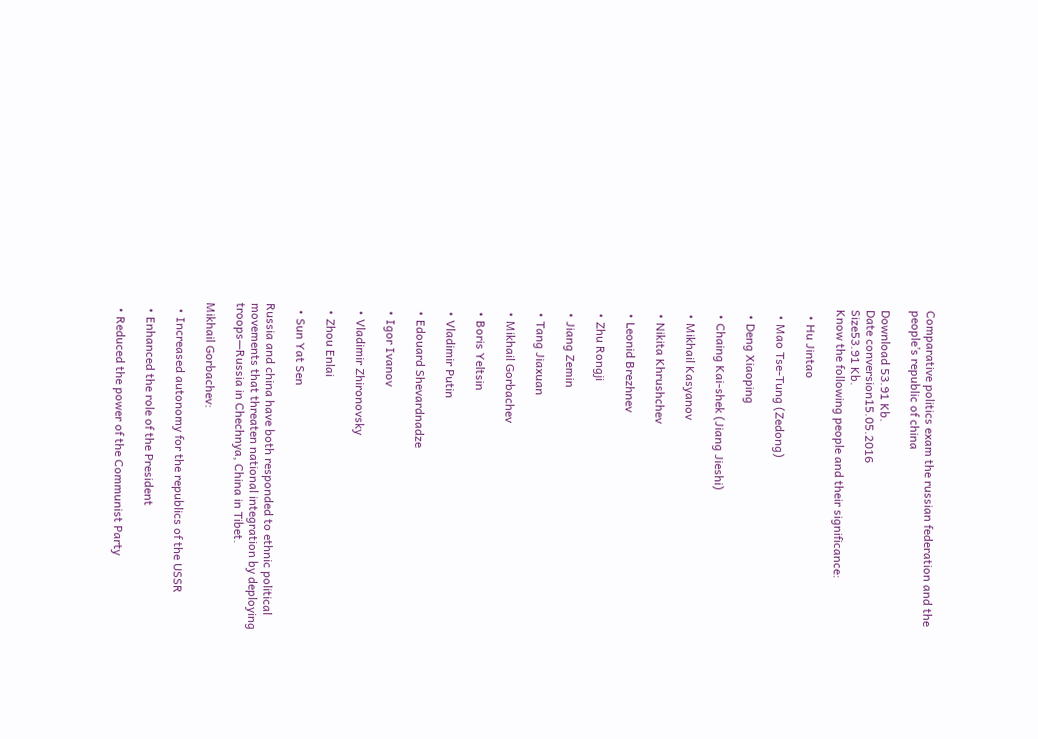Comparative politics exam the russian federation and the people’s republic of china

Download 53.91 Kb.
Date conversion15.05.2016
Size53.91 Kb.
Know the following people and their significance:

  • Hu Jintao

  • Mao Tse-Tung (Zedong)

  • Deng Xiaoping

  • Chaing Kai-shek (Jiang Jieshi)

  • Mikhail Kasyanov

  • Nikita Khrushchev

  • Leonid Brezhnev

  • Zhu Rongji

  • Jiang Zemin

  • Tang Jiaxuan

  • Mikhail Gorbachev

  • Boris Yeltsin

  • Vladimir Putin

  • Edouard Shevardnadze

  • Igor Ivanov

  • Vladimir Zhironovsky

  • Zhou Enlai

  • Sun Yat Sen

Russia and china have both responded to ethnic political movements that threaten national integration by deploying troops—Russia in Chechnya, China in Tibet.

Mikhail Gorbachev:

  • Increased autonomy for the republics of the USSR

  • Enhanced the role of the President

  • Reduced the power of the Communist Party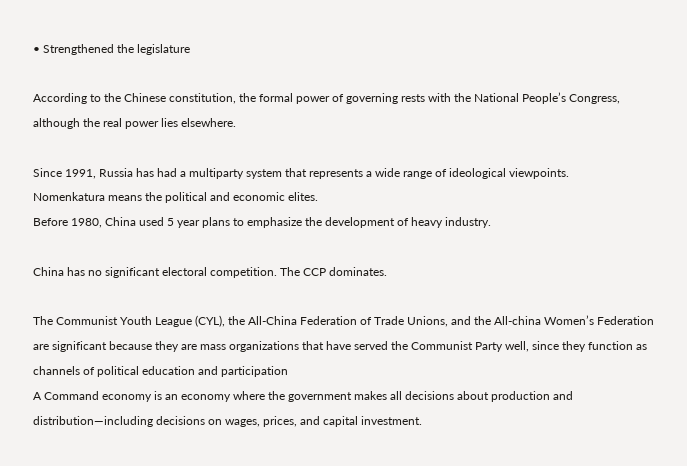• Strengthened the legislature

According to the Chinese constitution, the formal power of governing rests with the National People’s Congress, although the real power lies elsewhere.

Since 1991, Russia has had a multiparty system that represents a wide range of ideological viewpoints.
Nomenkatura means the political and economic elites.
Before 1980, China used 5 year plans to emphasize the development of heavy industry.

China has no significant electoral competition. The CCP dominates.

The Communist Youth League (CYL), the All-China Federation of Trade Unions, and the All-china Women’s Federation are significant because they are mass organizations that have served the Communist Party well, since they function as channels of political education and participation
A Command economy is an economy where the government makes all decisions about production and distribution—including decisions on wages, prices, and capital investment.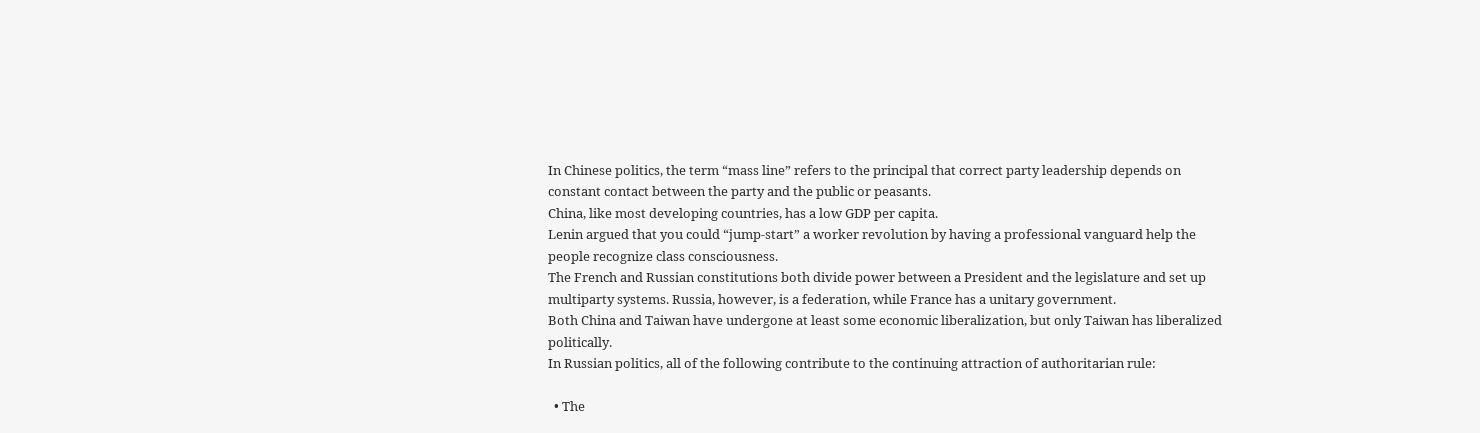In Chinese politics, the term “mass line” refers to the principal that correct party leadership depends on constant contact between the party and the public or peasants.
China, like most developing countries, has a low GDP per capita.
Lenin argued that you could “jump-start” a worker revolution by having a professional vanguard help the people recognize class consciousness.
The French and Russian constitutions both divide power between a President and the legislature and set up multiparty systems. Russia, however, is a federation, while France has a unitary government.
Both China and Taiwan have undergone at least some economic liberalization, but only Taiwan has liberalized politically.
In Russian politics, all of the following contribute to the continuing attraction of authoritarian rule:

  • The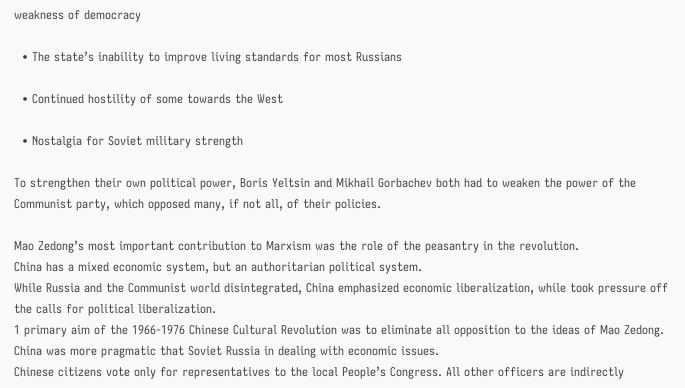weakness of democracy

  • The state’s inability to improve living standards for most Russians

  • Continued hostility of some towards the West

  • Nostalgia for Soviet military strength

To strengthen their own political power, Boris Yeltsin and Mikhail Gorbachev both had to weaken the power of the Communist party, which opposed many, if not all, of their policies.

Mao Zedong’s most important contribution to Marxism was the role of the peasantry in the revolution.
China has a mixed economic system, but an authoritarian political system.
While Russia and the Communist world disintegrated, China emphasized economic liberalization, while took pressure off the calls for political liberalization.
1 primary aim of the 1966-1976 Chinese Cultural Revolution was to eliminate all opposition to the ideas of Mao Zedong.
China was more pragmatic that Soviet Russia in dealing with economic issues.
Chinese citizens vote only for representatives to the local People’s Congress. All other officers are indirectly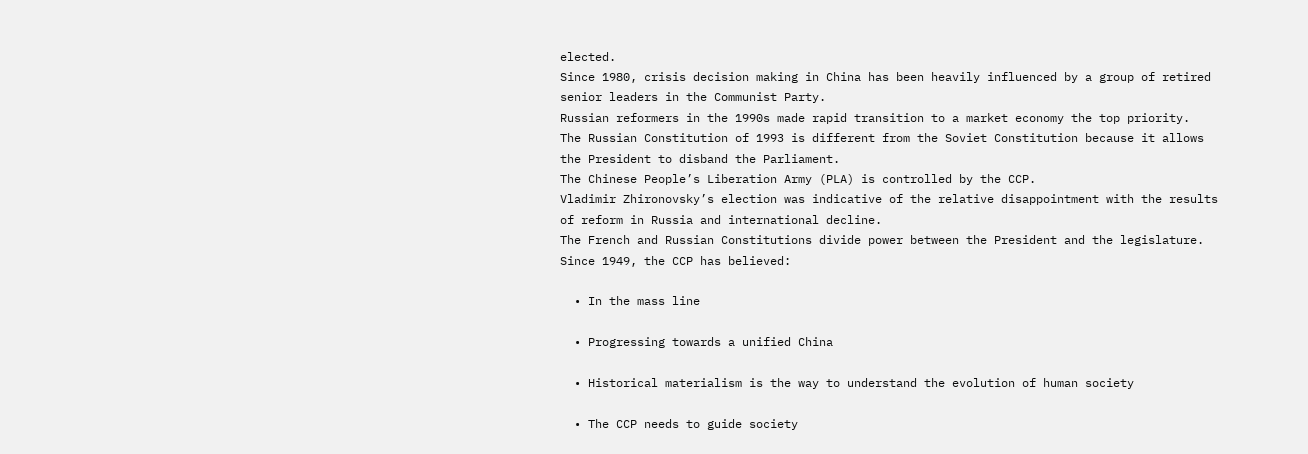elected.
Since 1980, crisis decision making in China has been heavily influenced by a group of retired senior leaders in the Communist Party.
Russian reformers in the 1990s made rapid transition to a market economy the top priority.
The Russian Constitution of 1993 is different from the Soviet Constitution because it allows the President to disband the Parliament.
The Chinese People’s Liberation Army (PLA) is controlled by the CCP.
Vladimir Zhironovsky’s election was indicative of the relative disappointment with the results of reform in Russia and international decline.
The French and Russian Constitutions divide power between the President and the legislature.
Since 1949, the CCP has believed:

  • In the mass line

  • Progressing towards a unified China

  • Historical materialism is the way to understand the evolution of human society

  • The CCP needs to guide society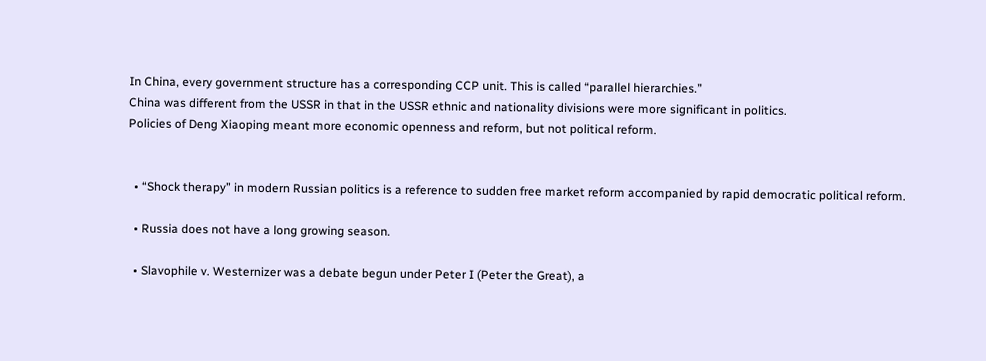In China, every government structure has a corresponding CCP unit. This is called “parallel hierarchies.”
China was different from the USSR in that in the USSR ethnic and nationality divisions were more significant in politics.
Policies of Deng Xiaoping meant more economic openness and reform, but not political reform.


  • “Shock therapy” in modern Russian politics is a reference to sudden free market reform accompanied by rapid democratic political reform.

  • Russia does not have a long growing season.

  • Slavophile v. Westernizer was a debate begun under Peter I (Peter the Great), a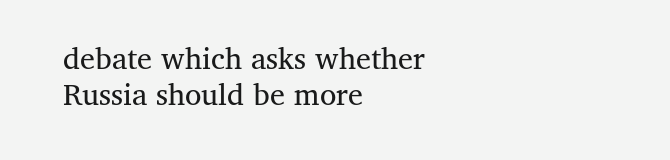debate which asks whether Russia should be more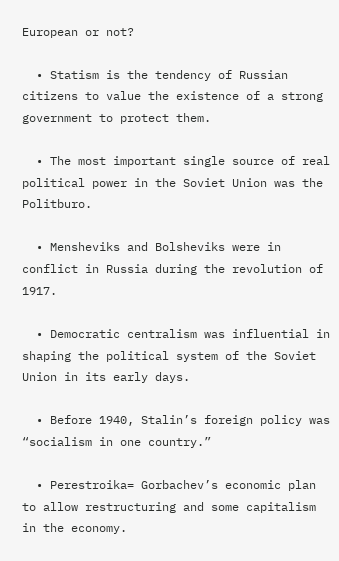European or not?

  • Statism is the tendency of Russian citizens to value the existence of a strong government to protect them.

  • The most important single source of real political power in the Soviet Union was the Politburo.

  • Mensheviks and Bolsheviks were in conflict in Russia during the revolution of 1917.

  • Democratic centralism was influential in shaping the political system of the Soviet Union in its early days.

  • Before 1940, Stalin’s foreign policy was “socialism in one country.”

  • Perestroika= Gorbachev’s economic plan to allow restructuring and some capitalism in the economy.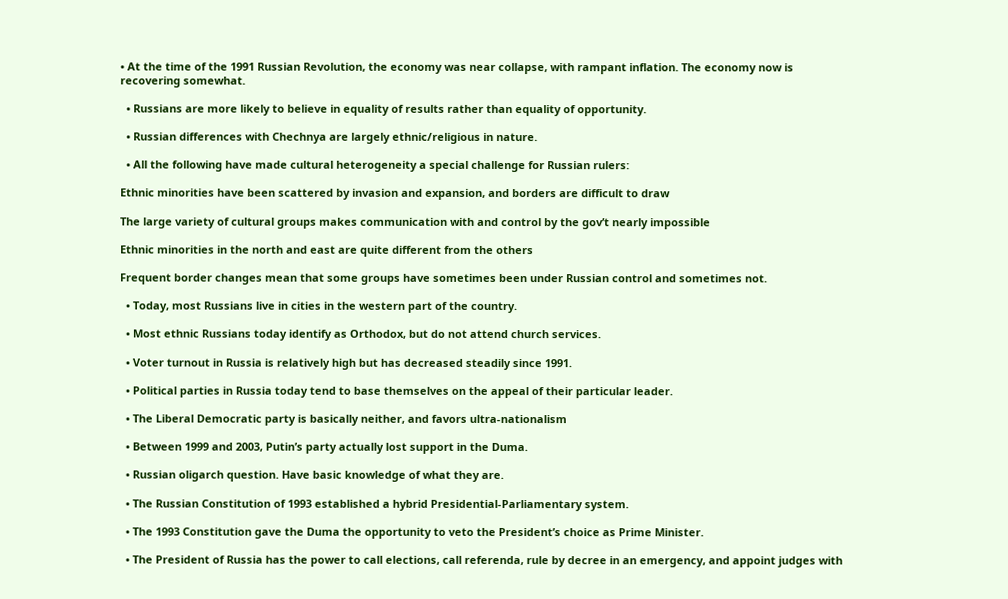• At the time of the 1991 Russian Revolution, the economy was near collapse, with rampant inflation. The economy now is recovering somewhat.

  • Russians are more likely to believe in equality of results rather than equality of opportunity.

  • Russian differences with Chechnya are largely ethnic/religious in nature.

  • All the following have made cultural heterogeneity a special challenge for Russian rulers:

Ethnic minorities have been scattered by invasion and expansion, and borders are difficult to draw

The large variety of cultural groups makes communication with and control by the gov’t nearly impossible

Ethnic minorities in the north and east are quite different from the others

Frequent border changes mean that some groups have sometimes been under Russian control and sometimes not.

  • Today, most Russians live in cities in the western part of the country.

  • Most ethnic Russians today identify as Orthodox, but do not attend church services.

  • Voter turnout in Russia is relatively high but has decreased steadily since 1991.

  • Political parties in Russia today tend to base themselves on the appeal of their particular leader.

  • The Liberal Democratic party is basically neither, and favors ultra-nationalism

  • Between 1999 and 2003, Putin’s party actually lost support in the Duma.

  • Russian oligarch question. Have basic knowledge of what they are.

  • The Russian Constitution of 1993 established a hybrid Presidential-Parliamentary system.

  • The 1993 Constitution gave the Duma the opportunity to veto the President’s choice as Prime Minister.

  • The President of Russia has the power to call elections, call referenda, rule by decree in an emergency, and appoint judges with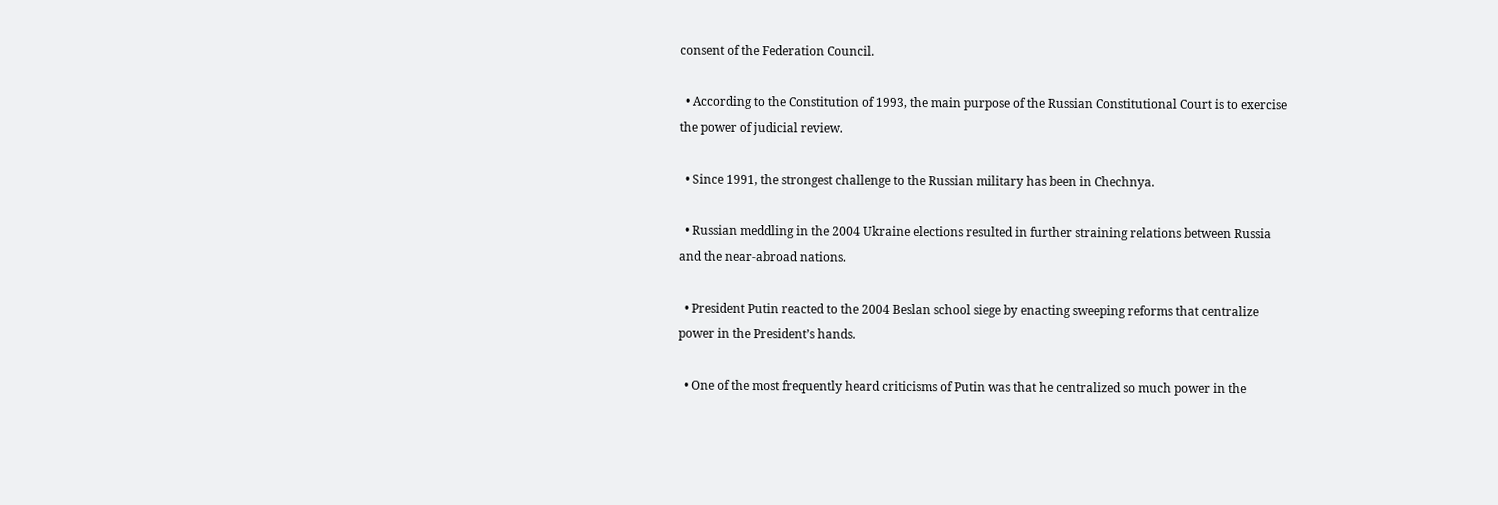consent of the Federation Council.

  • According to the Constitution of 1993, the main purpose of the Russian Constitutional Court is to exercise the power of judicial review.

  • Since 1991, the strongest challenge to the Russian military has been in Chechnya.

  • Russian meddling in the 2004 Ukraine elections resulted in further straining relations between Russia and the near-abroad nations.

  • President Putin reacted to the 2004 Beslan school siege by enacting sweeping reforms that centralize power in the President’s hands.

  • One of the most frequently heard criticisms of Putin was that he centralized so much power in the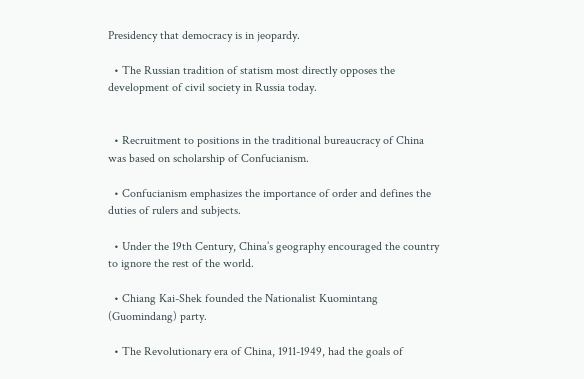Presidency that democracy is in jeopardy.

  • The Russian tradition of statism most directly opposes the development of civil society in Russia today.


  • Recruitment to positions in the traditional bureaucracy of China was based on scholarship of Confucianism.

  • Confucianism emphasizes the importance of order and defines the duties of rulers and subjects.

  • Under the 19th Century, China’s geography encouraged the country to ignore the rest of the world.

  • Chiang Kai-Shek founded the Nationalist Kuomintang (Guomindang) party.

  • The Revolutionary era of China, 1911-1949, had the goals of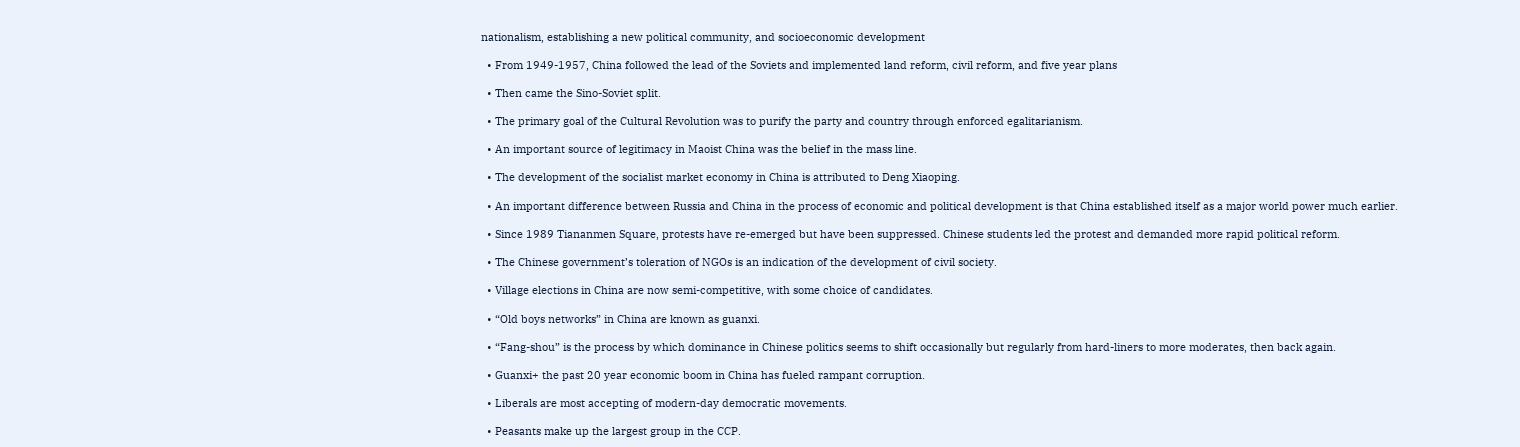nationalism, establishing a new political community, and socioeconomic development

  • From 1949-1957, China followed the lead of the Soviets and implemented land reform, civil reform, and five year plans

  • Then came the Sino-Soviet split.

  • The primary goal of the Cultural Revolution was to purify the party and country through enforced egalitarianism.

  • An important source of legitimacy in Maoist China was the belief in the mass line.

  • The development of the socialist market economy in China is attributed to Deng Xiaoping.

  • An important difference between Russia and China in the process of economic and political development is that China established itself as a major world power much earlier.

  • Since 1989 Tiananmen Square, protests have re-emerged but have been suppressed. Chinese students led the protest and demanded more rapid political reform.

  • The Chinese government’s toleration of NGOs is an indication of the development of civil society.

  • Village elections in China are now semi-competitive, with some choice of candidates.

  • “Old boys networks” in China are known as guanxi.

  • “Fang-shou” is the process by which dominance in Chinese politics seems to shift occasionally but regularly from hard-liners to more moderates, then back again.

  • Guanxi+ the past 20 year economic boom in China has fueled rampant corruption.

  • Liberals are most accepting of modern-day democratic movements.

  • Peasants make up the largest group in the CCP.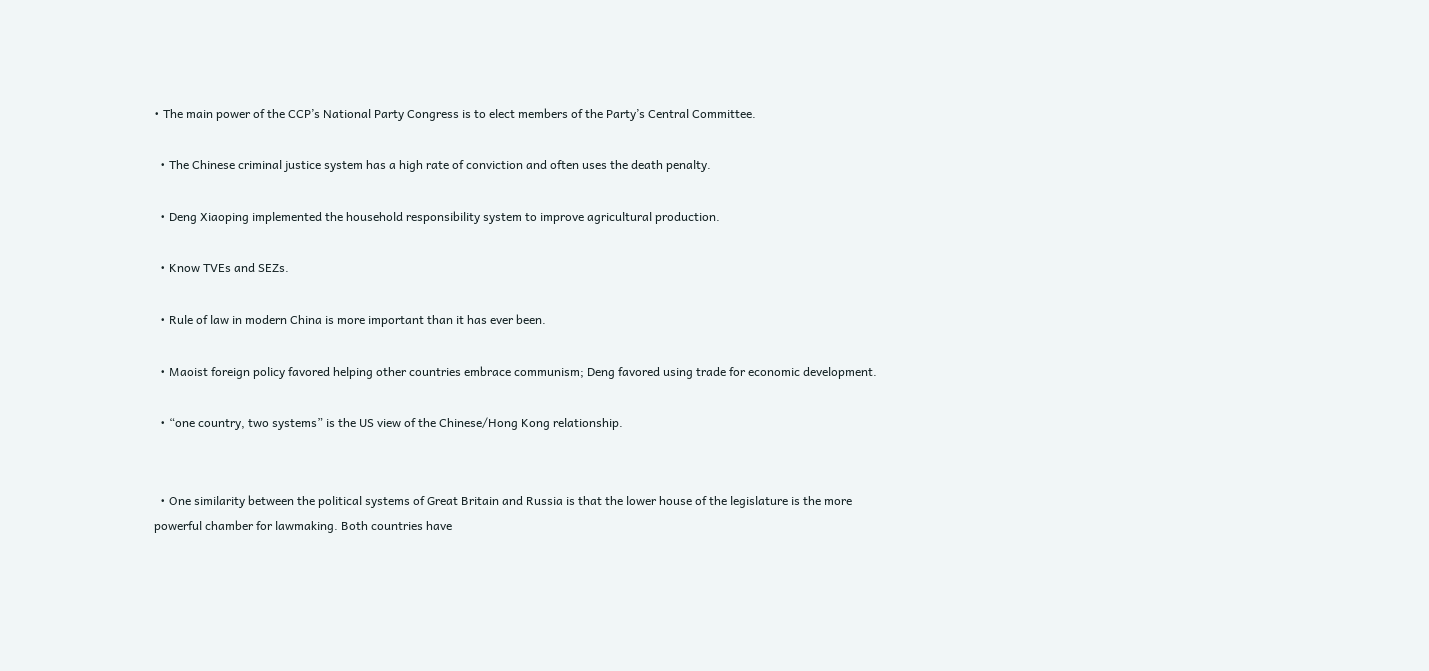• The main power of the CCP’s National Party Congress is to elect members of the Party’s Central Committee.

  • The Chinese criminal justice system has a high rate of conviction and often uses the death penalty.

  • Deng Xiaoping implemented the household responsibility system to improve agricultural production.

  • Know TVEs and SEZs.

  • Rule of law in modern China is more important than it has ever been.

  • Maoist foreign policy favored helping other countries embrace communism; Deng favored using trade for economic development.

  • “one country, two systems” is the US view of the Chinese/Hong Kong relationship.


  • One similarity between the political systems of Great Britain and Russia is that the lower house of the legislature is the more powerful chamber for lawmaking. Both countries have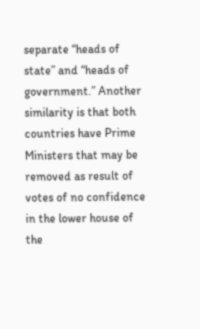separate “heads of state” and “heads of government.” Another similarity is that both countries have Prime Ministers that may be removed as result of votes of no confidence in the lower house of the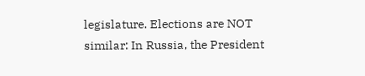legislature. Elections are NOT similar: In Russia, the President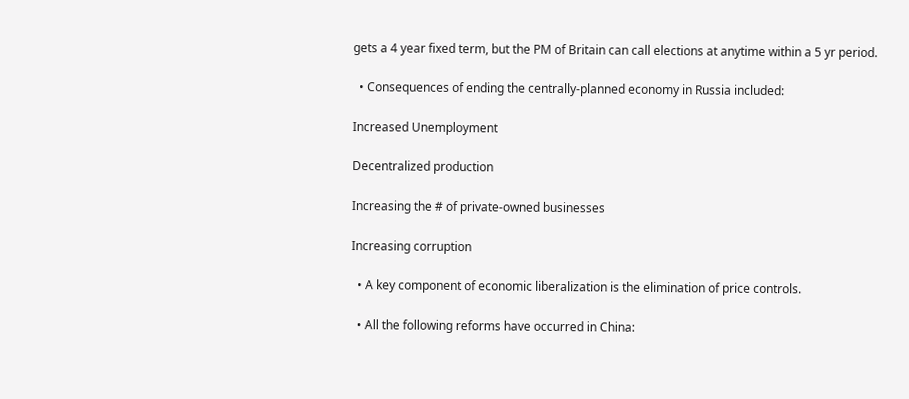gets a 4 year fixed term, but the PM of Britain can call elections at anytime within a 5 yr period.

  • Consequences of ending the centrally-planned economy in Russia included:

Increased Unemployment

Decentralized production

Increasing the # of private-owned businesses

Increasing corruption

  • A key component of economic liberalization is the elimination of price controls.

  • All the following reforms have occurred in China: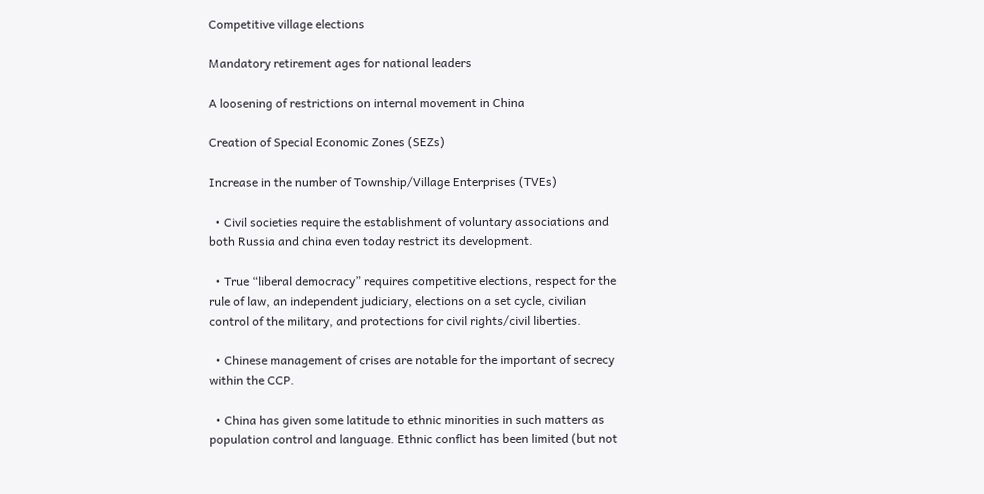Competitive village elections

Mandatory retirement ages for national leaders

A loosening of restrictions on internal movement in China

Creation of Special Economic Zones (SEZs)

Increase in the number of Township/Village Enterprises (TVEs)

  • Civil societies require the establishment of voluntary associations and both Russia and china even today restrict its development.

  • True “liberal democracy” requires competitive elections, respect for the rule of law, an independent judiciary, elections on a set cycle, civilian control of the military, and protections for civil rights/civil liberties.

  • Chinese management of crises are notable for the important of secrecy within the CCP.

  • China has given some latitude to ethnic minorities in such matters as population control and language. Ethnic conflict has been limited (but not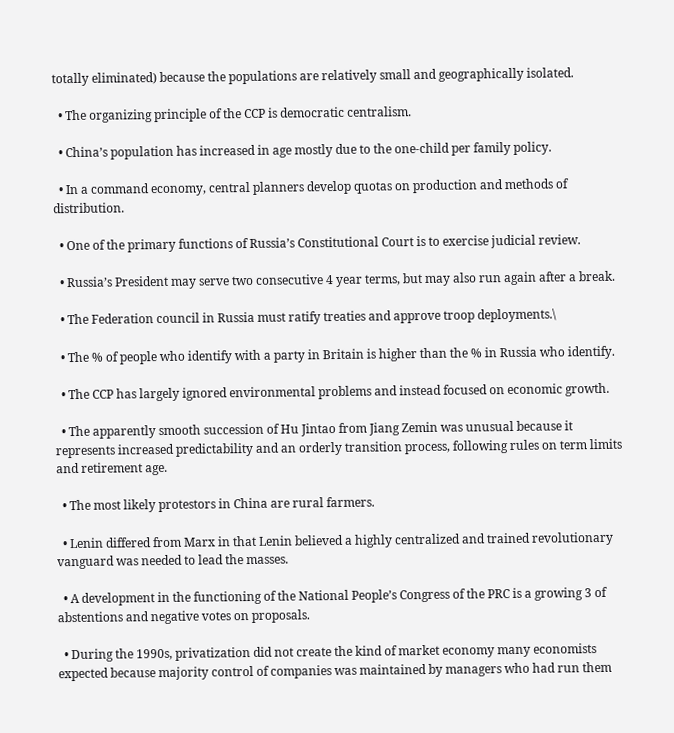totally eliminated) because the populations are relatively small and geographically isolated.

  • The organizing principle of the CCP is democratic centralism.

  • China’s population has increased in age mostly due to the one-child per family policy.

  • In a command economy, central planners develop quotas on production and methods of distribution.

  • One of the primary functions of Russia’s Constitutional Court is to exercise judicial review.

  • Russia’s President may serve two consecutive 4 year terms, but may also run again after a break.

  • The Federation council in Russia must ratify treaties and approve troop deployments.\

  • The % of people who identify with a party in Britain is higher than the % in Russia who identify.

  • The CCP has largely ignored environmental problems and instead focused on economic growth.

  • The apparently smooth succession of Hu Jintao from Jiang Zemin was unusual because it represents increased predictability and an orderly transition process, following rules on term limits and retirement age.

  • The most likely protestors in China are rural farmers.

  • Lenin differed from Marx in that Lenin believed a highly centralized and trained revolutionary vanguard was needed to lead the masses.

  • A development in the functioning of the National People’s Congress of the PRC is a growing 3 of abstentions and negative votes on proposals.

  • During the 1990s, privatization did not create the kind of market economy many economists expected because majority control of companies was maintained by managers who had run them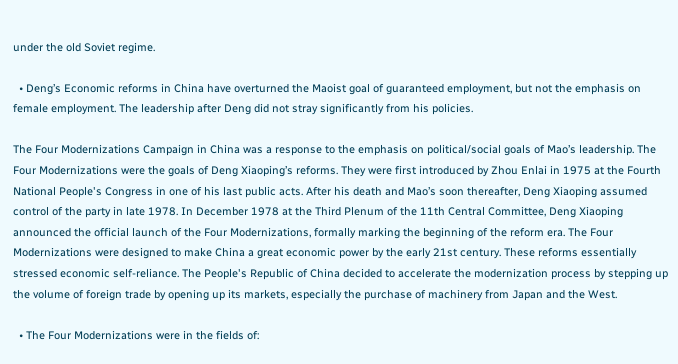under the old Soviet regime.

  • Deng’s Economic reforms in China have overturned the Maoist goal of guaranteed employment, but not the emphasis on female employment. The leadership after Deng did not stray significantly from his policies.

The Four Modernizations Campaign in China was a response to the emphasis on political/social goals of Mao’s leadership. The Four Modernizations were the goals of Deng Xiaoping’s reforms. They were first introduced by Zhou Enlai in 1975 at the Fourth National People's Congress in one of his last public acts. After his death and Mao’s soon thereafter, Deng Xiaoping assumed control of the party in late 1978. In December 1978 at the Third Plenum of the 11th Central Committee, Deng Xiaoping announced the official launch of the Four Modernizations, formally marking the beginning of the reform era. The Four Modernizations were designed to make China a great economic power by the early 21st century. These reforms essentially stressed economic self-reliance. The People's Republic of China decided to accelerate the modernization process by stepping up the volume of foreign trade by opening up its markets, especially the purchase of machinery from Japan and the West.

  • The Four Modernizations were in the fields of: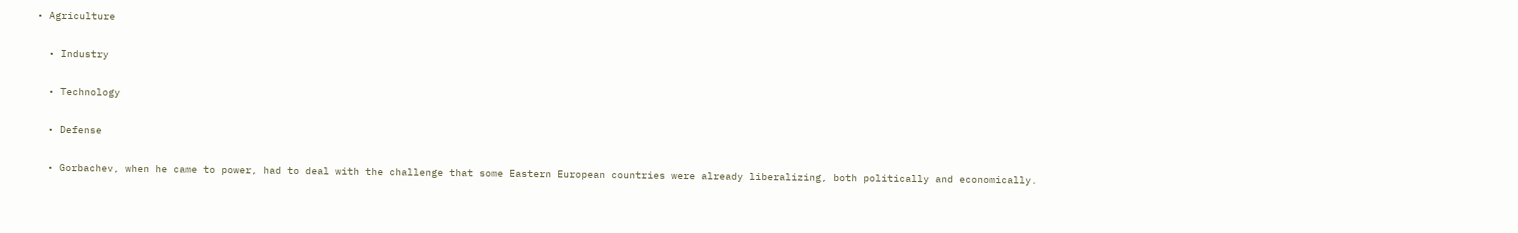• Agriculture

  • Industry

  • Technology

  • Defense

  • Gorbachev, when he came to power, had to deal with the challenge that some Eastern European countries were already liberalizing, both politically and economically.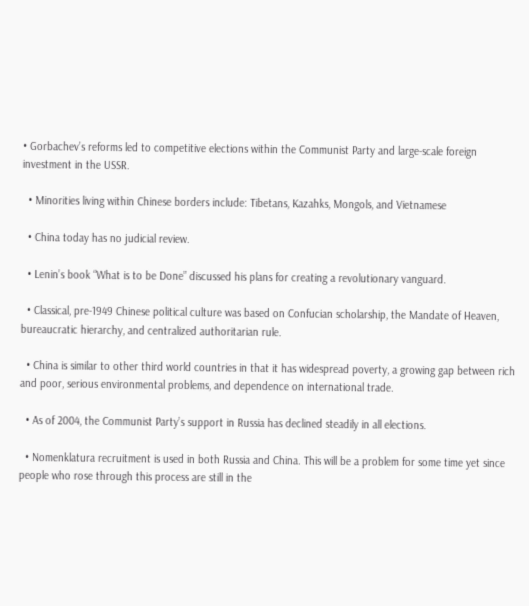• Gorbachev’s reforms led to competitive elections within the Communist Party and large-scale foreign investment in the USSR.

  • Minorities living within Chinese borders include: Tibetans, Kazahks, Mongols, and Vietnamese

  • China today has no judicial review.

  • Lenin’s book “What is to be Done” discussed his plans for creating a revolutionary vanguard.

  • Classical, pre-1949 Chinese political culture was based on Confucian scholarship, the Mandate of Heaven, bureaucratic hierarchy, and centralized authoritarian rule.

  • China is similar to other third world countries in that it has widespread poverty, a growing gap between rich and poor, serious environmental problems, and dependence on international trade.

  • As of 2004, the Communist Party’s support in Russia has declined steadily in all elections.

  • Nomenklatura recruitment is used in both Russia and China. This will be a problem for some time yet since people who rose through this process are still in the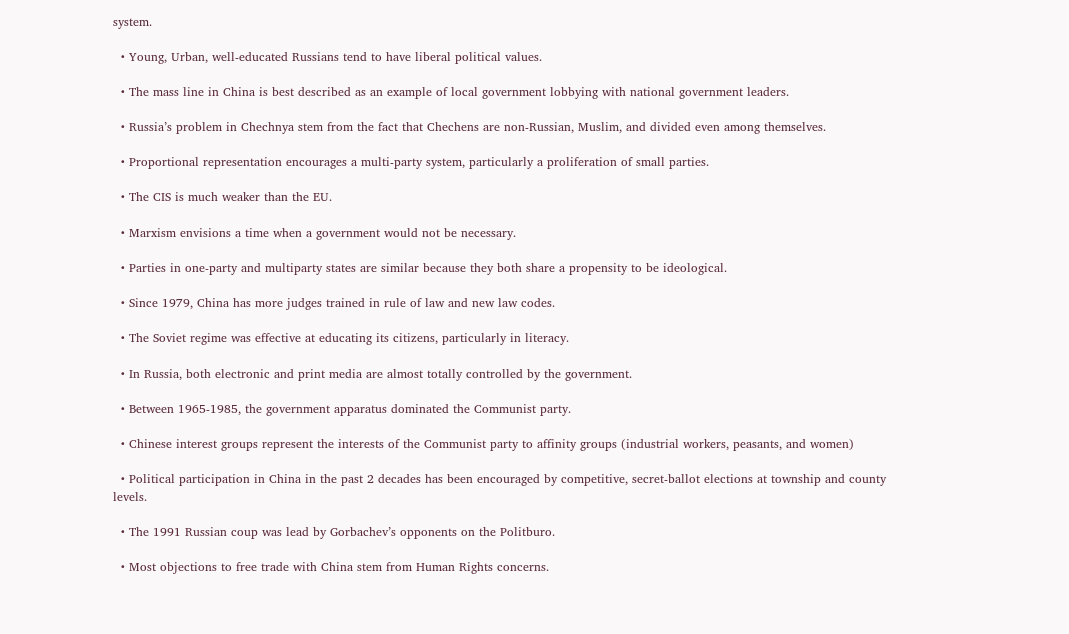system.

  • Young, Urban, well-educated Russians tend to have liberal political values.

  • The mass line in China is best described as an example of local government lobbying with national government leaders.

  • Russia’s problem in Chechnya stem from the fact that Chechens are non-Russian, Muslim, and divided even among themselves.

  • Proportional representation encourages a multi-party system, particularly a proliferation of small parties.

  • The CIS is much weaker than the EU.

  • Marxism envisions a time when a government would not be necessary.

  • Parties in one-party and multiparty states are similar because they both share a propensity to be ideological.

  • Since 1979, China has more judges trained in rule of law and new law codes.

  • The Soviet regime was effective at educating its citizens, particularly in literacy.

  • In Russia, both electronic and print media are almost totally controlled by the government.

  • Between 1965-1985, the government apparatus dominated the Communist party.

  • Chinese interest groups represent the interests of the Communist party to affinity groups (industrial workers, peasants, and women)

  • Political participation in China in the past 2 decades has been encouraged by competitive, secret-ballot elections at township and county levels.

  • The 1991 Russian coup was lead by Gorbachev’s opponents on the Politburo.

  • Most objections to free trade with China stem from Human Rights concerns.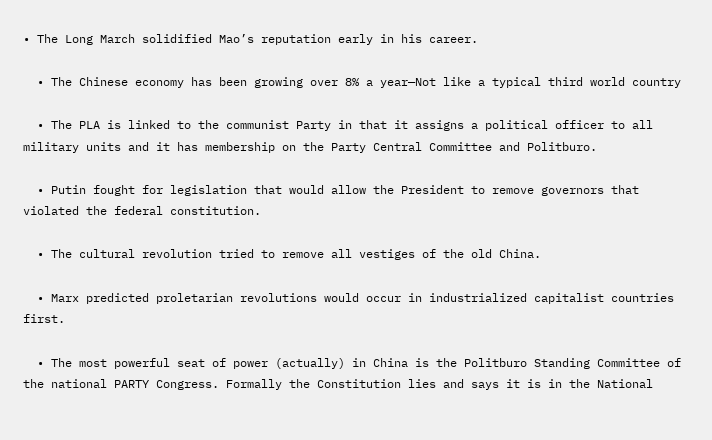• The Long March solidified Mao’s reputation early in his career.

  • The Chinese economy has been growing over 8% a year—Not like a typical third world country

  • The PLA is linked to the communist Party in that it assigns a political officer to all military units and it has membership on the Party Central Committee and Politburo.

  • Putin fought for legislation that would allow the President to remove governors that violated the federal constitution.

  • The cultural revolution tried to remove all vestiges of the old China.

  • Marx predicted proletarian revolutions would occur in industrialized capitalist countries first.

  • The most powerful seat of power (actually) in China is the Politburo Standing Committee of the national PARTY Congress. Formally the Constitution lies and says it is in the National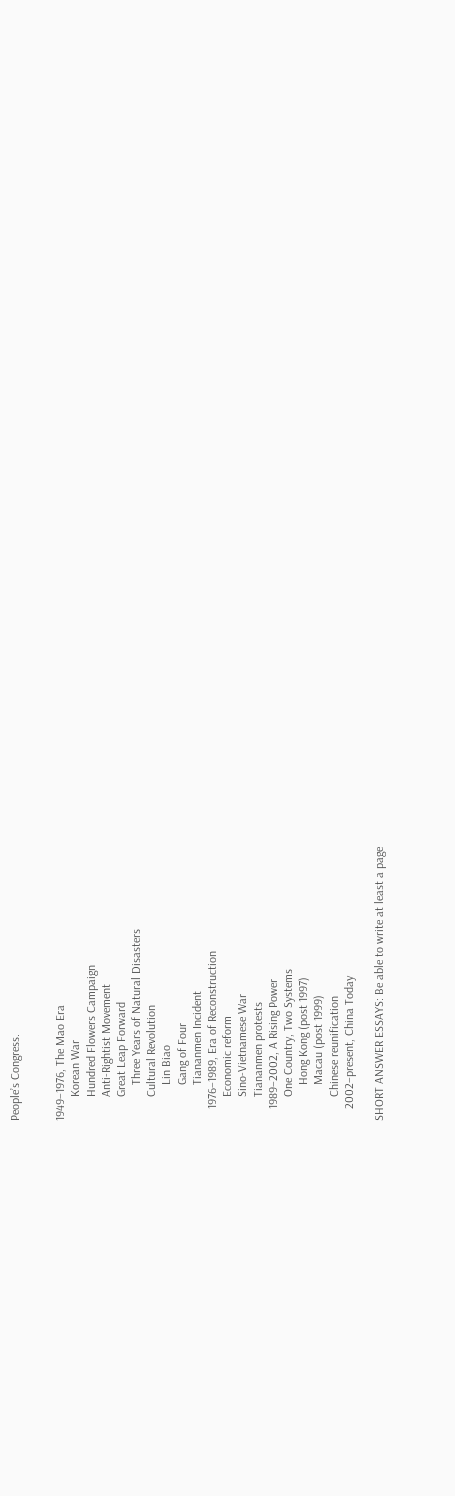People’s Congress.


1949–1976, The Mao Era
        Korean War
        Hundred Flowers Campaign
        Anti-Rightist Movement
        Great Leap Forward
            Three Years of Natural Disasters
        Cultural Revolution
            Lin Biao
            Gang of Four
            Tiananmen Incident
    1976–1989, Era of Reconstruction
        Economic reform
        Sino-Vietnamese War
        Tiananmen protests
    1989–2002, A Rising Power
        One Country, Two Systems
            Hong Kong (post 1997)
            Macau (post 1999)
        Chinese reunification
    2002–present, China Today

SHORT ANSWER ESSAYS: Be able to write at least a page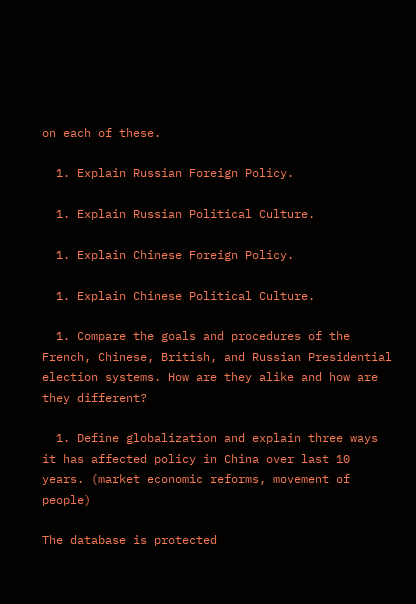on each of these.

  1. Explain Russian Foreign Policy.

  1. Explain Russian Political Culture.

  1. Explain Chinese Foreign Policy.

  1. Explain Chinese Political Culture.

  1. Compare the goals and procedures of the French, Chinese, British, and Russian Presidential election systems. How are they alike and how are they different?

  1. Define globalization and explain three ways it has affected policy in China over last 10 years. (market economic reforms, movement of people)

The database is protected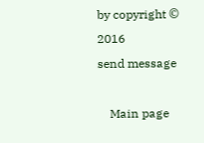by copyright © 2016
send message

    Main page